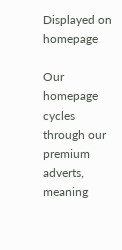Displayed on homepage

Our homepage cycles through our premium adverts, meaning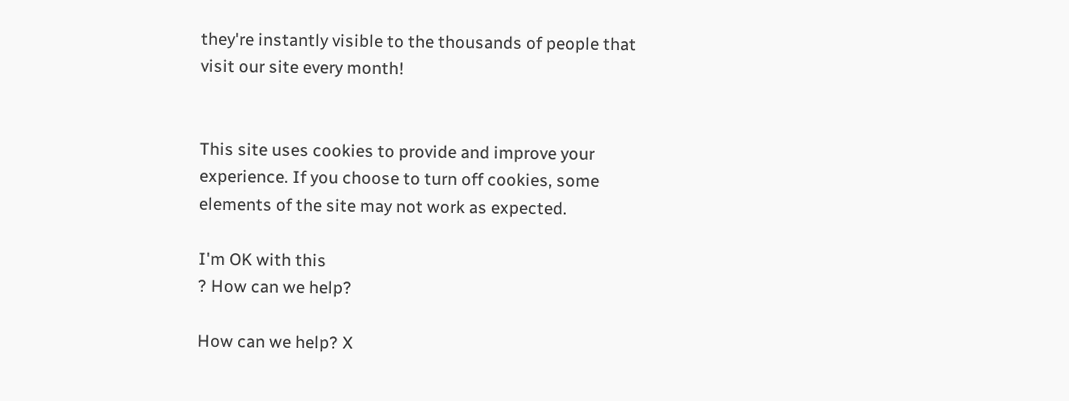they're instantly visible to the thousands of people that visit our site every month!


This site uses cookies to provide and improve your experience. If you choose to turn off cookies, some elements of the site may not work as expected.

I'm OK with this
? How can we help?

How can we help? X